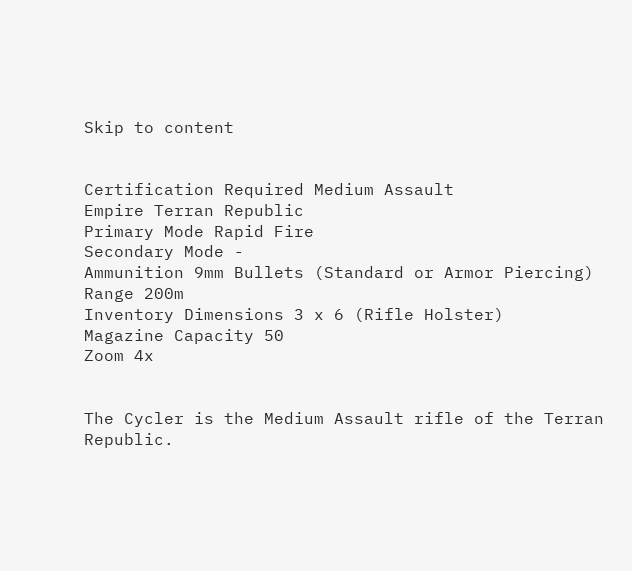Skip to content


Certification Required Medium Assault
Empire Terran Republic
Primary Mode Rapid Fire
Secondary Mode -
Ammunition 9mm Bullets (Standard or Armor Piercing)
Range 200m
Inventory Dimensions 3 x 6 (Rifle Holster)
Magazine Capacity 50
Zoom 4x


The Cycler is the Medium Assault rifle of the Terran Republic.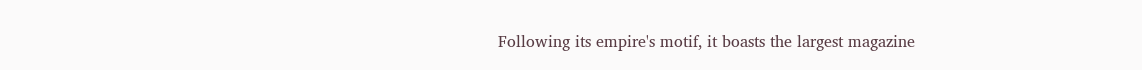Following its empire's motif, it boasts the largest magazine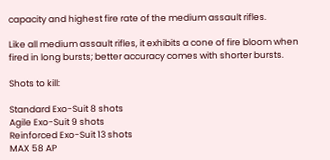capacity and highest fire rate of the medium assault rifles.

Like all medium assault rifles, it exhibits a cone of fire bloom when fired in long bursts; better accuracy comes with shorter bursts.

Shots to kill:

Standard Exo-Suit 8 shots
Agile Exo-Suit 9 shots
Reinforced Exo-Suit 13 shots
MAX 58 AP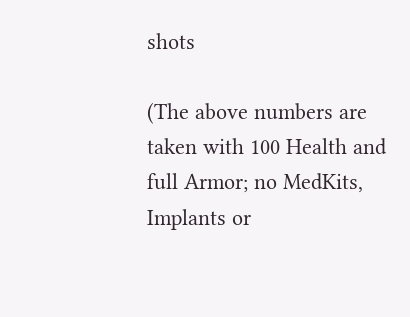shots

(The above numbers are taken with 100 Health and full Armor; no MedKits, Implants or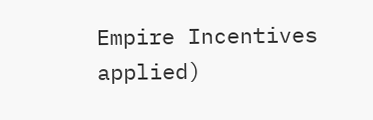Empire Incentives applied)